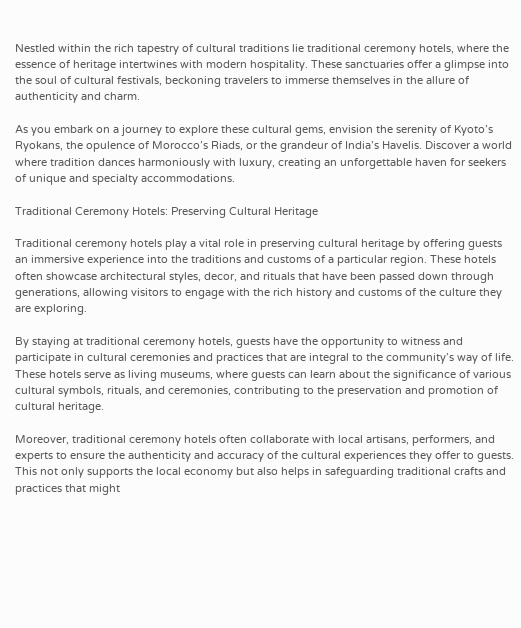Nestled within the rich tapestry of cultural traditions lie traditional ceremony hotels, where the essence of heritage intertwines with modern hospitality. These sanctuaries offer a glimpse into the soul of cultural festivals, beckoning travelers to immerse themselves in the allure of authenticity and charm.

As you embark on a journey to explore these cultural gems, envision the serenity of Kyoto’s Ryokans, the opulence of Morocco’s Riads, or the grandeur of India’s Havelis. Discover a world where tradition dances harmoniously with luxury, creating an unforgettable haven for seekers of unique and specialty accommodations.

Traditional Ceremony Hotels: Preserving Cultural Heritage

Traditional ceremony hotels play a vital role in preserving cultural heritage by offering guests an immersive experience into the traditions and customs of a particular region. These hotels often showcase architectural styles, decor, and rituals that have been passed down through generations, allowing visitors to engage with the rich history and customs of the culture they are exploring.

By staying at traditional ceremony hotels, guests have the opportunity to witness and participate in cultural ceremonies and practices that are integral to the community’s way of life. These hotels serve as living museums, where guests can learn about the significance of various cultural symbols, rituals, and ceremonies, contributing to the preservation and promotion of cultural heritage.

Moreover, traditional ceremony hotels often collaborate with local artisans, performers, and experts to ensure the authenticity and accuracy of the cultural experiences they offer to guests. This not only supports the local economy but also helps in safeguarding traditional crafts and practices that might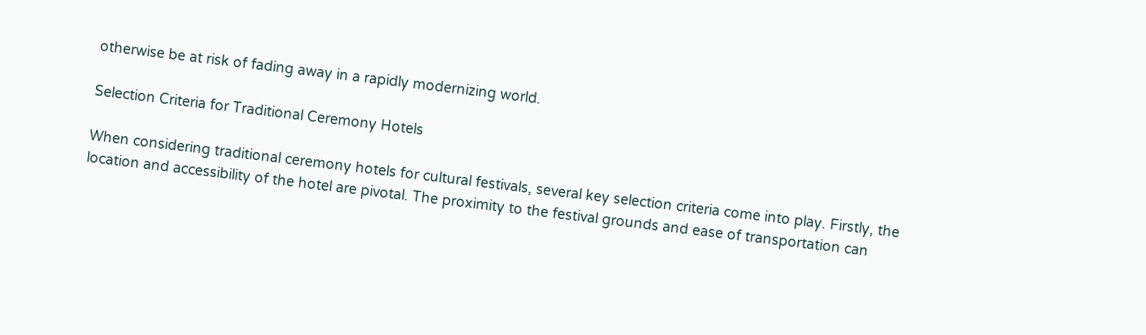otherwise be at risk of fading away in a rapidly modernizing world.

Selection Criteria for Traditional Ceremony Hotels

When considering traditional ceremony hotels for cultural festivals, several key selection criteria come into play. Firstly, the location and accessibility of the hotel are pivotal. The proximity to the festival grounds and ease of transportation can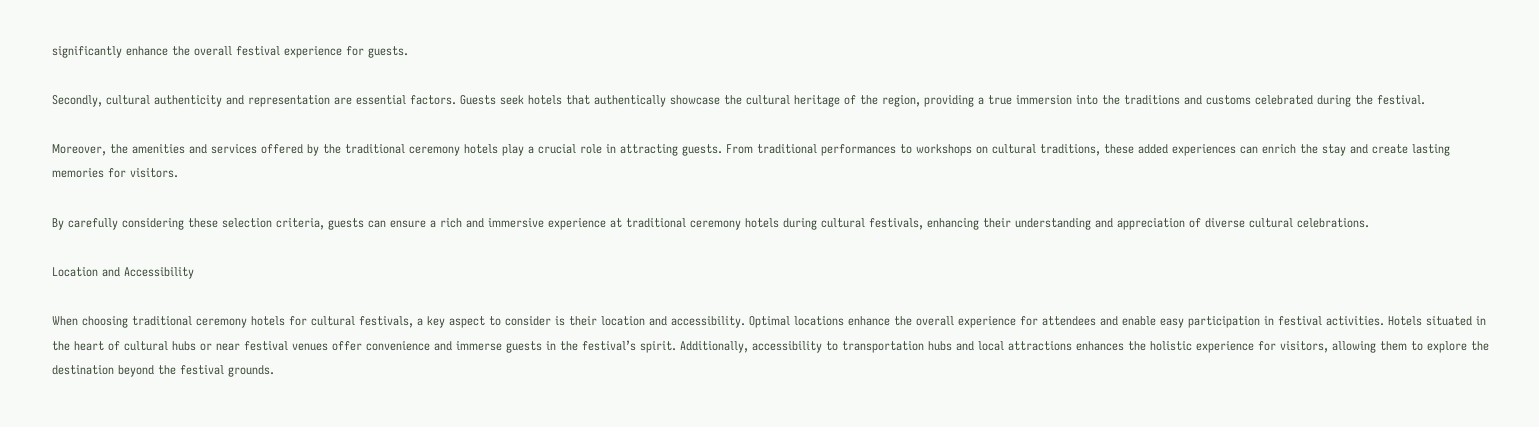significantly enhance the overall festival experience for guests.

Secondly, cultural authenticity and representation are essential factors. Guests seek hotels that authentically showcase the cultural heritage of the region, providing a true immersion into the traditions and customs celebrated during the festival.

Moreover, the amenities and services offered by the traditional ceremony hotels play a crucial role in attracting guests. From traditional performances to workshops on cultural traditions, these added experiences can enrich the stay and create lasting memories for visitors.

By carefully considering these selection criteria, guests can ensure a rich and immersive experience at traditional ceremony hotels during cultural festivals, enhancing their understanding and appreciation of diverse cultural celebrations.

Location and Accessibility

When choosing traditional ceremony hotels for cultural festivals, a key aspect to consider is their location and accessibility. Optimal locations enhance the overall experience for attendees and enable easy participation in festival activities. Hotels situated in the heart of cultural hubs or near festival venues offer convenience and immerse guests in the festival’s spirit. Additionally, accessibility to transportation hubs and local attractions enhances the holistic experience for visitors, allowing them to explore the destination beyond the festival grounds.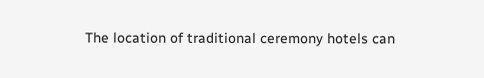The location of traditional ceremony hotels can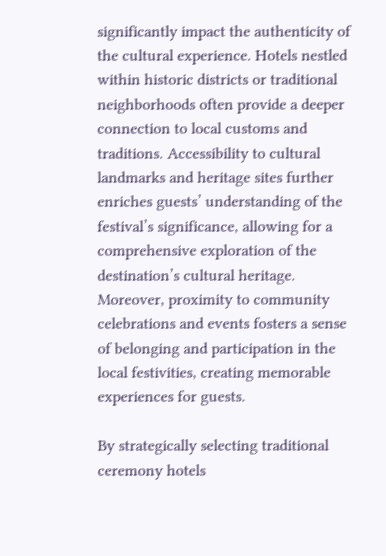significantly impact the authenticity of the cultural experience. Hotels nestled within historic districts or traditional neighborhoods often provide a deeper connection to local customs and traditions. Accessibility to cultural landmarks and heritage sites further enriches guests’ understanding of the festival’s significance, allowing for a comprehensive exploration of the destination’s cultural heritage. Moreover, proximity to community celebrations and events fosters a sense of belonging and participation in the local festivities, creating memorable experiences for guests.

By strategically selecting traditional ceremony hotels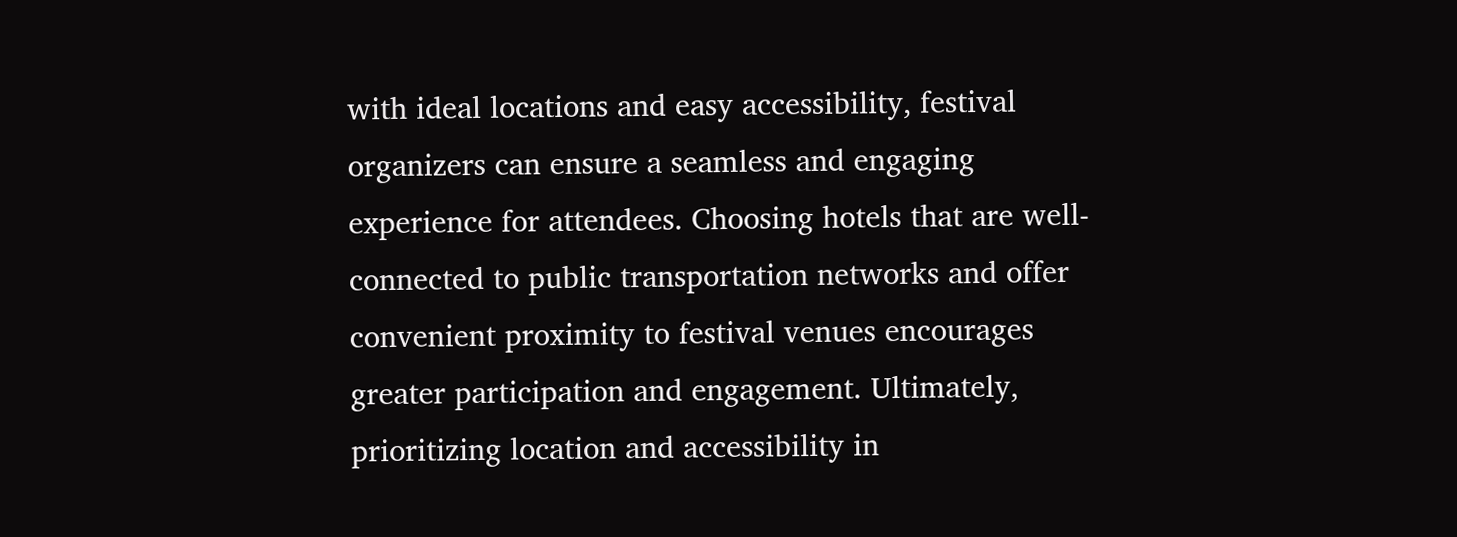with ideal locations and easy accessibility, festival organizers can ensure a seamless and engaging experience for attendees. Choosing hotels that are well-connected to public transportation networks and offer convenient proximity to festival venues encourages greater participation and engagement. Ultimately, prioritizing location and accessibility in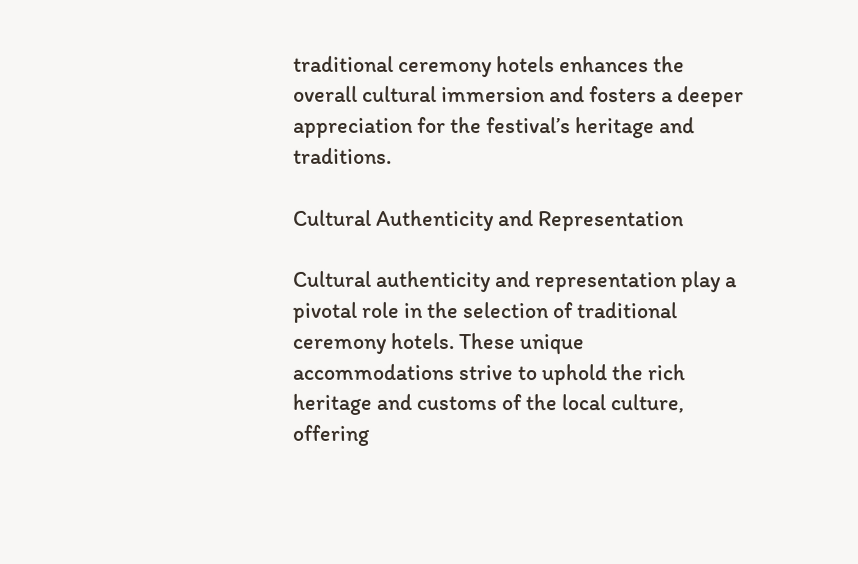traditional ceremony hotels enhances the overall cultural immersion and fosters a deeper appreciation for the festival’s heritage and traditions.

Cultural Authenticity and Representation

Cultural authenticity and representation play a pivotal role in the selection of traditional ceremony hotels. These unique accommodations strive to uphold the rich heritage and customs of the local culture, offering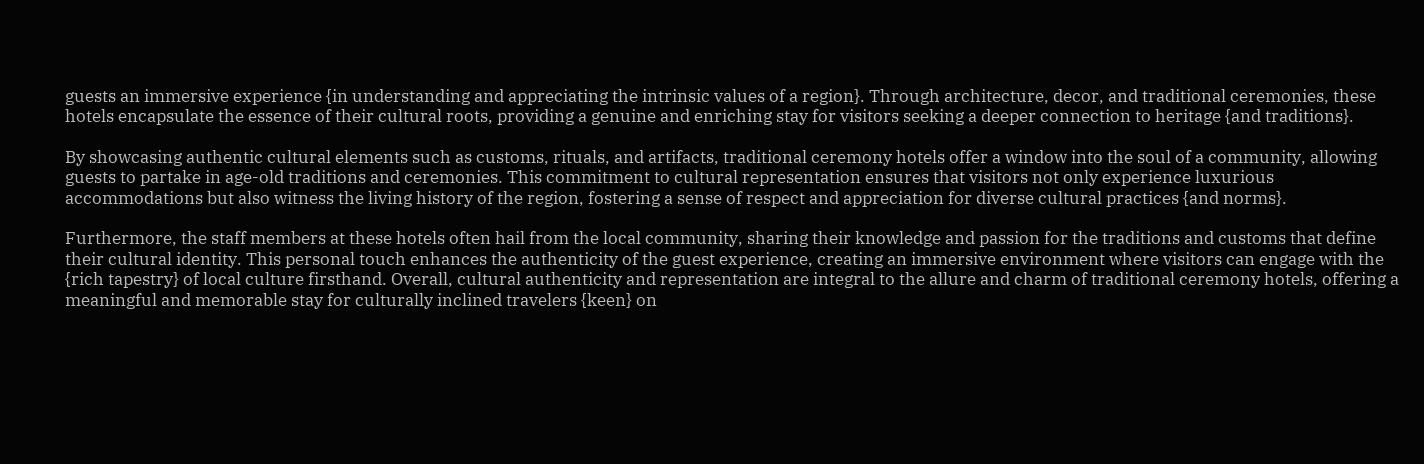guests an immersive experience {in understanding and appreciating the intrinsic values of a region}. Through architecture, decor, and traditional ceremonies, these hotels encapsulate the essence of their cultural roots, providing a genuine and enriching stay for visitors seeking a deeper connection to heritage {and traditions}.

By showcasing authentic cultural elements such as customs, rituals, and artifacts, traditional ceremony hotels offer a window into the soul of a community, allowing guests to partake in age-old traditions and ceremonies. This commitment to cultural representation ensures that visitors not only experience luxurious accommodations but also witness the living history of the region, fostering a sense of respect and appreciation for diverse cultural practices {and norms}.

Furthermore, the staff members at these hotels often hail from the local community, sharing their knowledge and passion for the traditions and customs that define their cultural identity. This personal touch enhances the authenticity of the guest experience, creating an immersive environment where visitors can engage with the {rich tapestry} of local culture firsthand. Overall, cultural authenticity and representation are integral to the allure and charm of traditional ceremony hotels, offering a meaningful and memorable stay for culturally inclined travelers {keen} on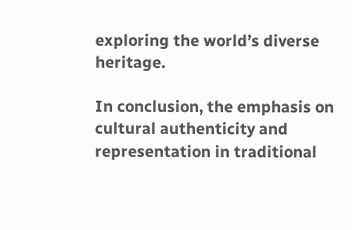exploring the world’s diverse heritage.

In conclusion, the emphasis on cultural authenticity and representation in traditional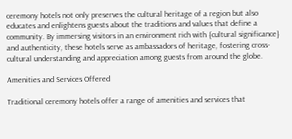ceremony hotels not only preserves the cultural heritage of a region but also educates and enlightens guests about the traditions and values that define a community. By immersing visitors in an environment rich with {cultural significance} and authenticity, these hotels serve as ambassadors of heritage, fostering cross-cultural understanding and appreciation among guests from around the globe.

Amenities and Services Offered

Traditional ceremony hotels offer a range of amenities and services that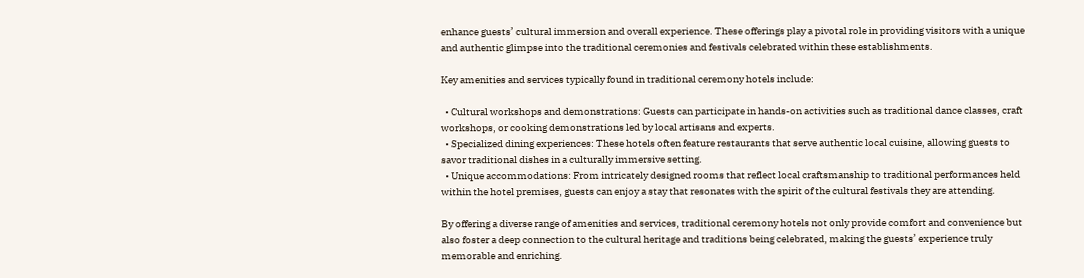enhance guests’ cultural immersion and overall experience. These offerings play a pivotal role in providing visitors with a unique and authentic glimpse into the traditional ceremonies and festivals celebrated within these establishments.

Key amenities and services typically found in traditional ceremony hotels include:

  • Cultural workshops and demonstrations: Guests can participate in hands-on activities such as traditional dance classes, craft workshops, or cooking demonstrations led by local artisans and experts.
  • Specialized dining experiences: These hotels often feature restaurants that serve authentic local cuisine, allowing guests to savor traditional dishes in a culturally immersive setting.
  • Unique accommodations: From intricately designed rooms that reflect local craftsmanship to traditional performances held within the hotel premises, guests can enjoy a stay that resonates with the spirit of the cultural festivals they are attending.

By offering a diverse range of amenities and services, traditional ceremony hotels not only provide comfort and convenience but also foster a deep connection to the cultural heritage and traditions being celebrated, making the guests’ experience truly memorable and enriching.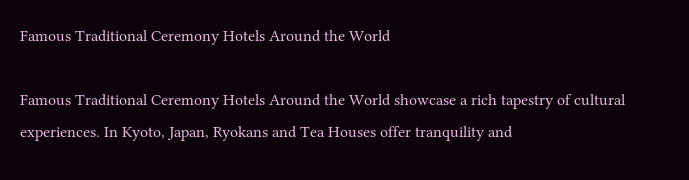Famous Traditional Ceremony Hotels Around the World

Famous Traditional Ceremony Hotels Around the World showcase a rich tapestry of cultural experiences. In Kyoto, Japan, Ryokans and Tea Houses offer tranquility and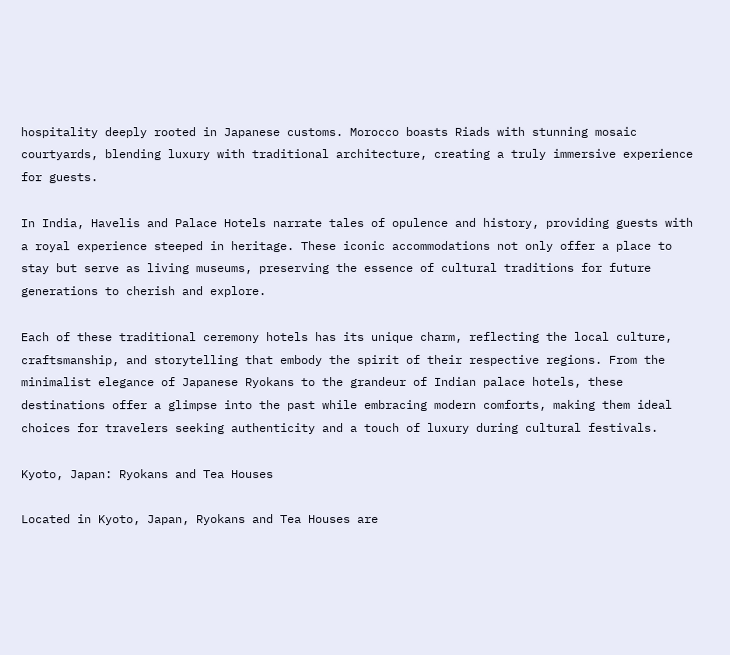hospitality deeply rooted in Japanese customs. Morocco boasts Riads with stunning mosaic courtyards, blending luxury with traditional architecture, creating a truly immersive experience for guests.

In India, Havelis and Palace Hotels narrate tales of opulence and history, providing guests with a royal experience steeped in heritage. These iconic accommodations not only offer a place to stay but serve as living museums, preserving the essence of cultural traditions for future generations to cherish and explore.

Each of these traditional ceremony hotels has its unique charm, reflecting the local culture, craftsmanship, and storytelling that embody the spirit of their respective regions. From the minimalist elegance of Japanese Ryokans to the grandeur of Indian palace hotels, these destinations offer a glimpse into the past while embracing modern comforts, making them ideal choices for travelers seeking authenticity and a touch of luxury during cultural festivals.

Kyoto, Japan: Ryokans and Tea Houses

Located in Kyoto, Japan, Ryokans and Tea Houses are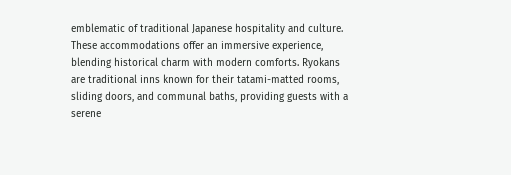emblematic of traditional Japanese hospitality and culture. These accommodations offer an immersive experience, blending historical charm with modern comforts. Ryokans are traditional inns known for their tatami-matted rooms, sliding doors, and communal baths, providing guests with a serene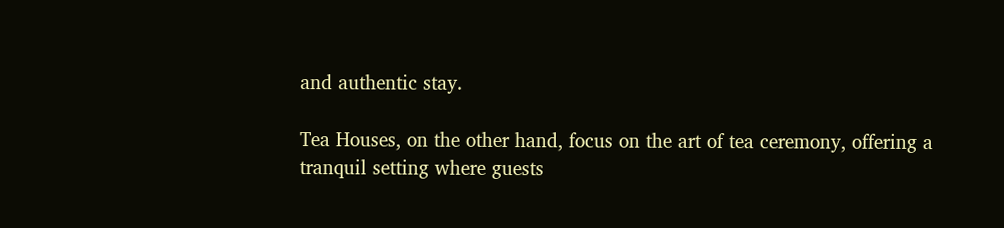and authentic stay.

Tea Houses, on the other hand, focus on the art of tea ceremony, offering a tranquil setting where guests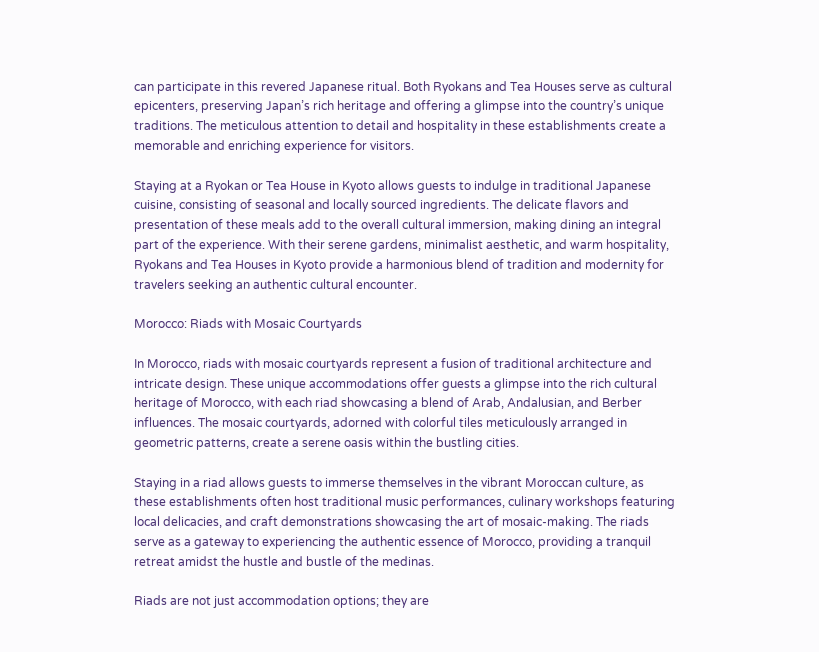can participate in this revered Japanese ritual. Both Ryokans and Tea Houses serve as cultural epicenters, preserving Japan’s rich heritage and offering a glimpse into the country’s unique traditions. The meticulous attention to detail and hospitality in these establishments create a memorable and enriching experience for visitors.

Staying at a Ryokan or Tea House in Kyoto allows guests to indulge in traditional Japanese cuisine, consisting of seasonal and locally sourced ingredients. The delicate flavors and presentation of these meals add to the overall cultural immersion, making dining an integral part of the experience. With their serene gardens, minimalist aesthetic, and warm hospitality, Ryokans and Tea Houses in Kyoto provide a harmonious blend of tradition and modernity for travelers seeking an authentic cultural encounter.

Morocco: Riads with Mosaic Courtyards

In Morocco, riads with mosaic courtyards represent a fusion of traditional architecture and intricate design. These unique accommodations offer guests a glimpse into the rich cultural heritage of Morocco, with each riad showcasing a blend of Arab, Andalusian, and Berber influences. The mosaic courtyards, adorned with colorful tiles meticulously arranged in geometric patterns, create a serene oasis within the bustling cities.

Staying in a riad allows guests to immerse themselves in the vibrant Moroccan culture, as these establishments often host traditional music performances, culinary workshops featuring local delicacies, and craft demonstrations showcasing the art of mosaic-making. The riads serve as a gateway to experiencing the authentic essence of Morocco, providing a tranquil retreat amidst the hustle and bustle of the medinas.

Riads are not just accommodation options; they are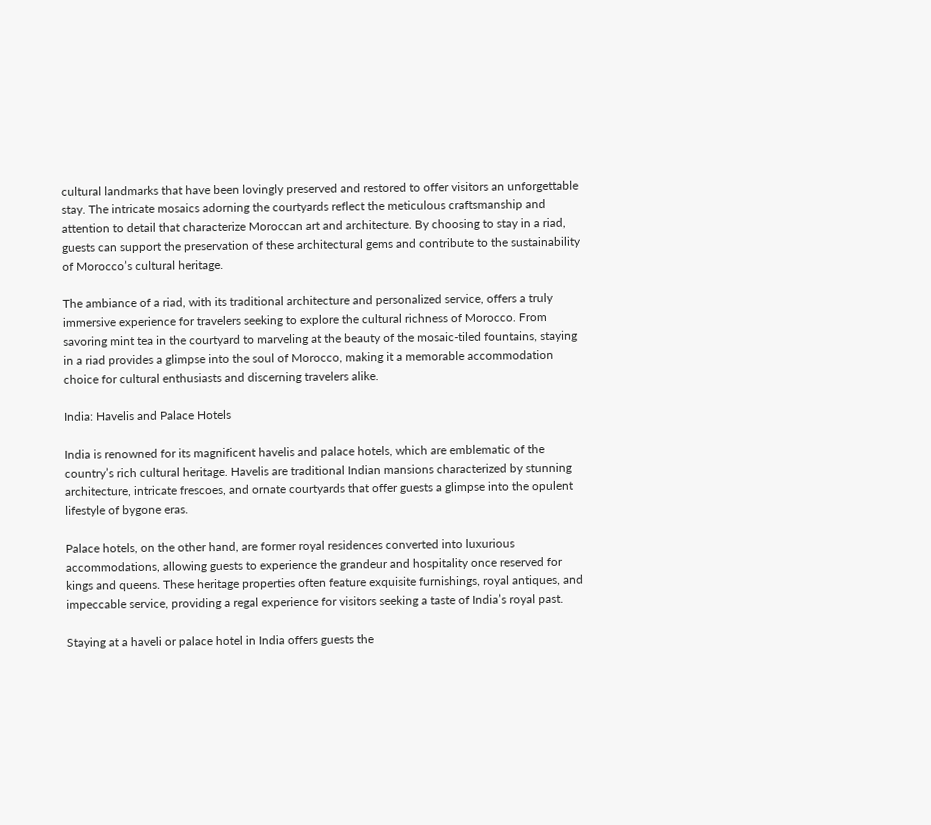cultural landmarks that have been lovingly preserved and restored to offer visitors an unforgettable stay. The intricate mosaics adorning the courtyards reflect the meticulous craftsmanship and attention to detail that characterize Moroccan art and architecture. By choosing to stay in a riad, guests can support the preservation of these architectural gems and contribute to the sustainability of Morocco’s cultural heritage.

The ambiance of a riad, with its traditional architecture and personalized service, offers a truly immersive experience for travelers seeking to explore the cultural richness of Morocco. From savoring mint tea in the courtyard to marveling at the beauty of the mosaic-tiled fountains, staying in a riad provides a glimpse into the soul of Morocco, making it a memorable accommodation choice for cultural enthusiasts and discerning travelers alike.

India: Havelis and Palace Hotels

India is renowned for its magnificent havelis and palace hotels, which are emblematic of the country’s rich cultural heritage. Havelis are traditional Indian mansions characterized by stunning architecture, intricate frescoes, and ornate courtyards that offer guests a glimpse into the opulent lifestyle of bygone eras.

Palace hotels, on the other hand, are former royal residences converted into luxurious accommodations, allowing guests to experience the grandeur and hospitality once reserved for kings and queens. These heritage properties often feature exquisite furnishings, royal antiques, and impeccable service, providing a regal experience for visitors seeking a taste of India’s royal past.

Staying at a haveli or palace hotel in India offers guests the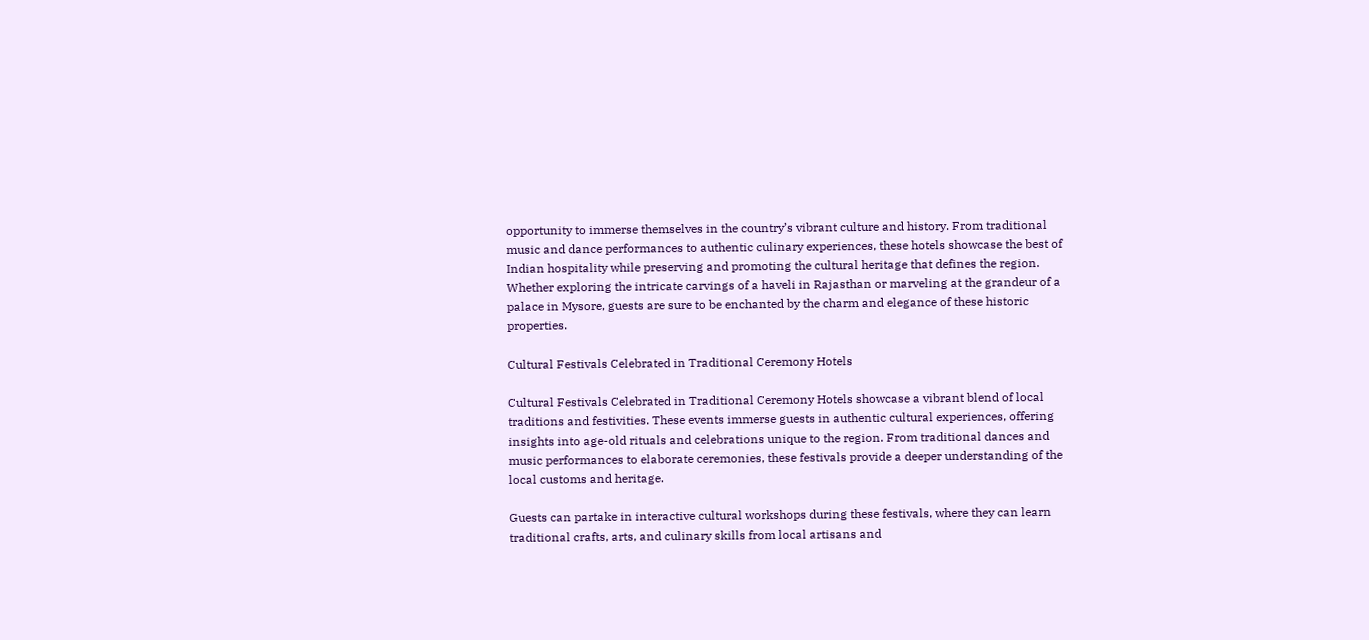opportunity to immerse themselves in the country’s vibrant culture and history. From traditional music and dance performances to authentic culinary experiences, these hotels showcase the best of Indian hospitality while preserving and promoting the cultural heritage that defines the region. Whether exploring the intricate carvings of a haveli in Rajasthan or marveling at the grandeur of a palace in Mysore, guests are sure to be enchanted by the charm and elegance of these historic properties.

Cultural Festivals Celebrated in Traditional Ceremony Hotels

Cultural Festivals Celebrated in Traditional Ceremony Hotels showcase a vibrant blend of local traditions and festivities. These events immerse guests in authentic cultural experiences, offering insights into age-old rituals and celebrations unique to the region. From traditional dances and music performances to elaborate ceremonies, these festivals provide a deeper understanding of the local customs and heritage.

Guests can partake in interactive cultural workshops during these festivals, where they can learn traditional crafts, arts, and culinary skills from local artisans and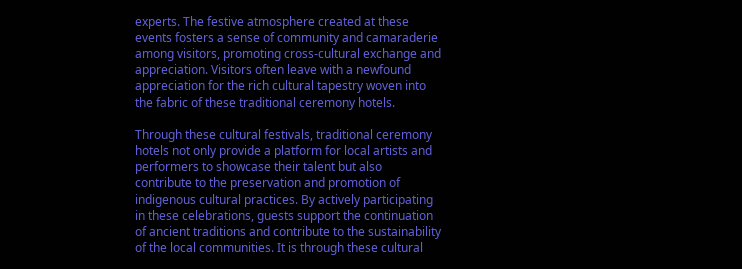experts. The festive atmosphere created at these events fosters a sense of community and camaraderie among visitors, promoting cross-cultural exchange and appreciation. Visitors often leave with a newfound appreciation for the rich cultural tapestry woven into the fabric of these traditional ceremony hotels.

Through these cultural festivals, traditional ceremony hotels not only provide a platform for local artists and performers to showcase their talent but also contribute to the preservation and promotion of indigenous cultural practices. By actively participating in these celebrations, guests support the continuation of ancient traditions and contribute to the sustainability of the local communities. It is through these cultural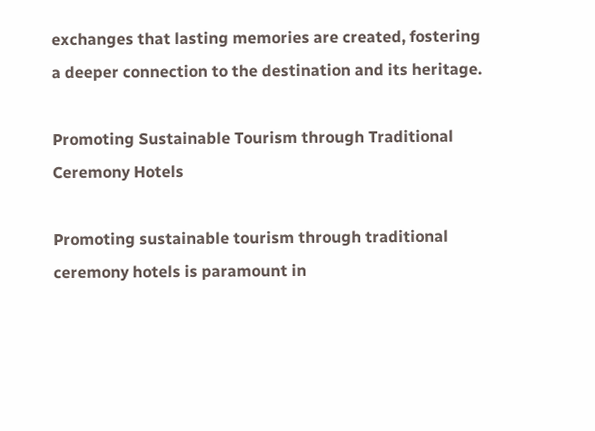exchanges that lasting memories are created, fostering a deeper connection to the destination and its heritage.

Promoting Sustainable Tourism through Traditional Ceremony Hotels

Promoting sustainable tourism through traditional ceremony hotels is paramount in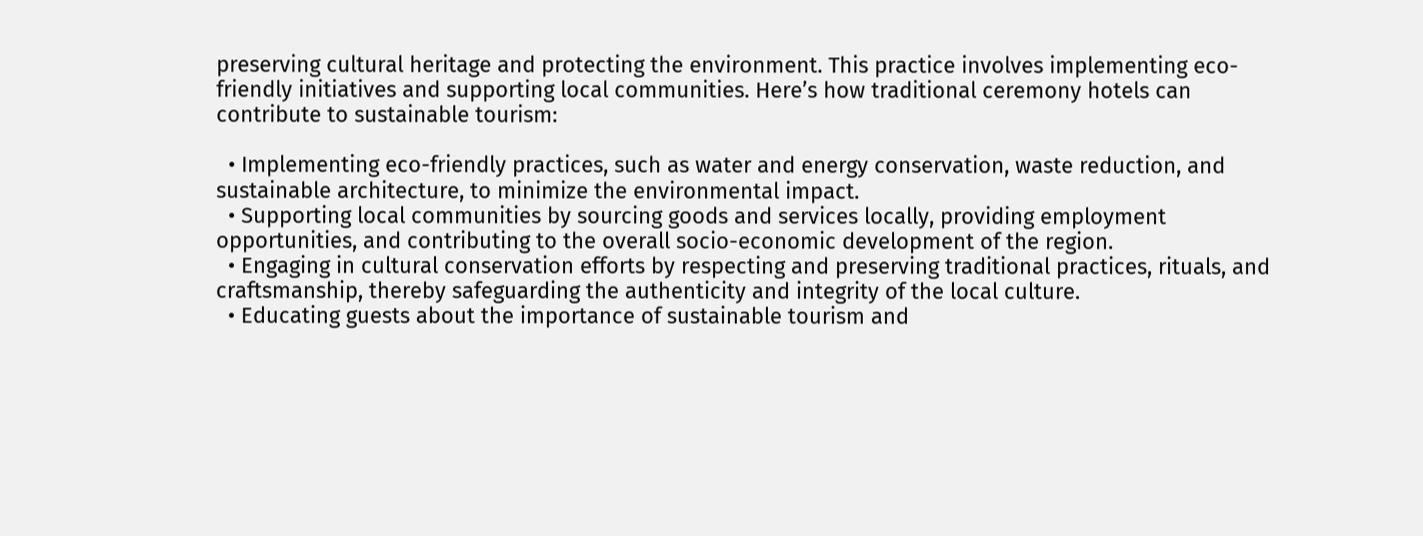preserving cultural heritage and protecting the environment. This practice involves implementing eco-friendly initiatives and supporting local communities. Here’s how traditional ceremony hotels can contribute to sustainable tourism:

  • Implementing eco-friendly practices, such as water and energy conservation, waste reduction, and sustainable architecture, to minimize the environmental impact.
  • Supporting local communities by sourcing goods and services locally, providing employment opportunities, and contributing to the overall socio-economic development of the region.
  • Engaging in cultural conservation efforts by respecting and preserving traditional practices, rituals, and craftsmanship, thereby safeguarding the authenticity and integrity of the local culture.
  • Educating guests about the importance of sustainable tourism and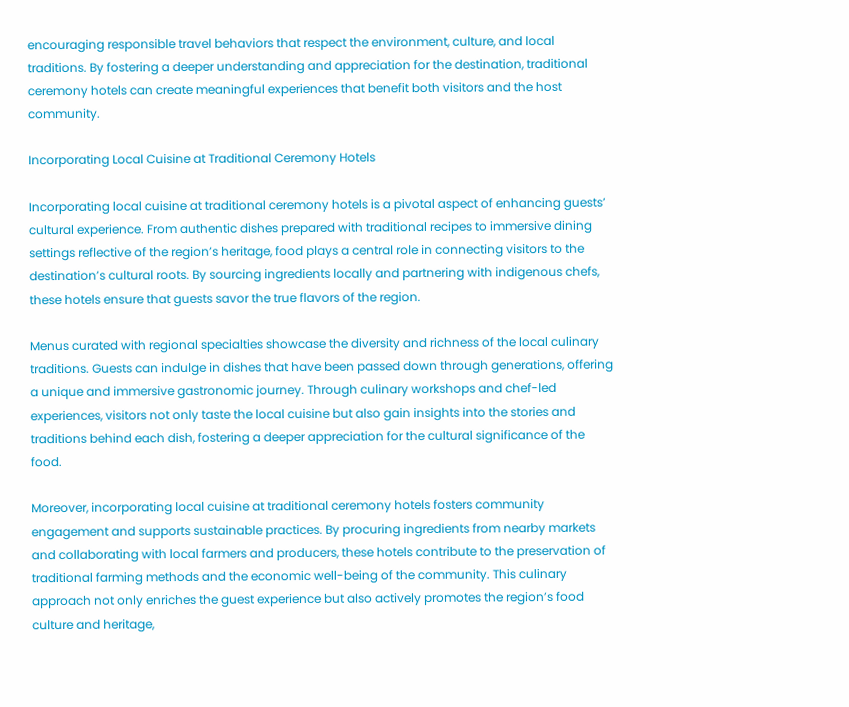encouraging responsible travel behaviors that respect the environment, culture, and local traditions. By fostering a deeper understanding and appreciation for the destination, traditional ceremony hotels can create meaningful experiences that benefit both visitors and the host community.

Incorporating Local Cuisine at Traditional Ceremony Hotels

Incorporating local cuisine at traditional ceremony hotels is a pivotal aspect of enhancing guests’ cultural experience. From authentic dishes prepared with traditional recipes to immersive dining settings reflective of the region’s heritage, food plays a central role in connecting visitors to the destination’s cultural roots. By sourcing ingredients locally and partnering with indigenous chefs, these hotels ensure that guests savor the true flavors of the region.

Menus curated with regional specialties showcase the diversity and richness of the local culinary traditions. Guests can indulge in dishes that have been passed down through generations, offering a unique and immersive gastronomic journey. Through culinary workshops and chef-led experiences, visitors not only taste the local cuisine but also gain insights into the stories and traditions behind each dish, fostering a deeper appreciation for the cultural significance of the food.

Moreover, incorporating local cuisine at traditional ceremony hotels fosters community engagement and supports sustainable practices. By procuring ingredients from nearby markets and collaborating with local farmers and producers, these hotels contribute to the preservation of traditional farming methods and the economic well-being of the community. This culinary approach not only enriches the guest experience but also actively promotes the region’s food culture and heritage,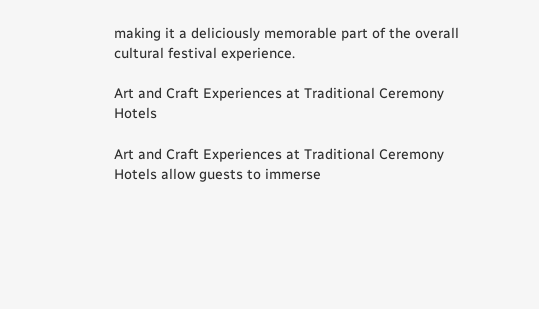making it a deliciously memorable part of the overall cultural festival experience.

Art and Craft Experiences at Traditional Ceremony Hotels

Art and Craft Experiences at Traditional Ceremony Hotels allow guests to immerse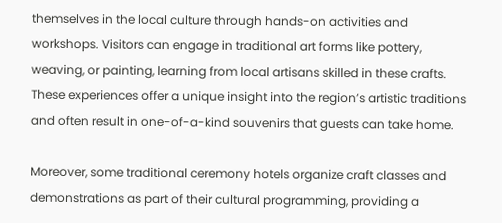themselves in the local culture through hands-on activities and workshops. Visitors can engage in traditional art forms like pottery, weaving, or painting, learning from local artisans skilled in these crafts. These experiences offer a unique insight into the region’s artistic traditions and often result in one-of-a-kind souvenirs that guests can take home.

Moreover, some traditional ceremony hotels organize craft classes and demonstrations as part of their cultural programming, providing a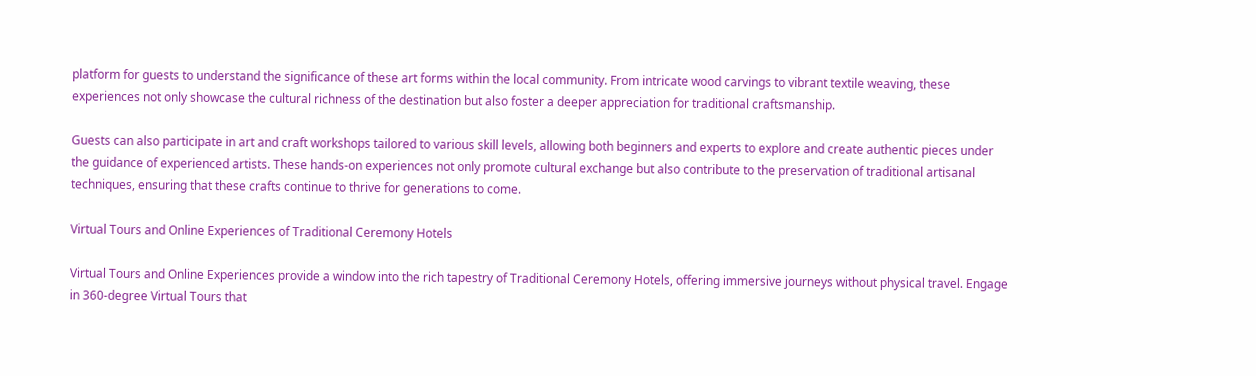platform for guests to understand the significance of these art forms within the local community. From intricate wood carvings to vibrant textile weaving, these experiences not only showcase the cultural richness of the destination but also foster a deeper appreciation for traditional craftsmanship.

Guests can also participate in art and craft workshops tailored to various skill levels, allowing both beginners and experts to explore and create authentic pieces under the guidance of experienced artists. These hands-on experiences not only promote cultural exchange but also contribute to the preservation of traditional artisanal techniques, ensuring that these crafts continue to thrive for generations to come.

Virtual Tours and Online Experiences of Traditional Ceremony Hotels

Virtual Tours and Online Experiences provide a window into the rich tapestry of Traditional Ceremony Hotels, offering immersive journeys without physical travel. Engage in 360-degree Virtual Tours that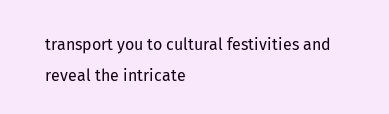transport you to cultural festivities and reveal the intricate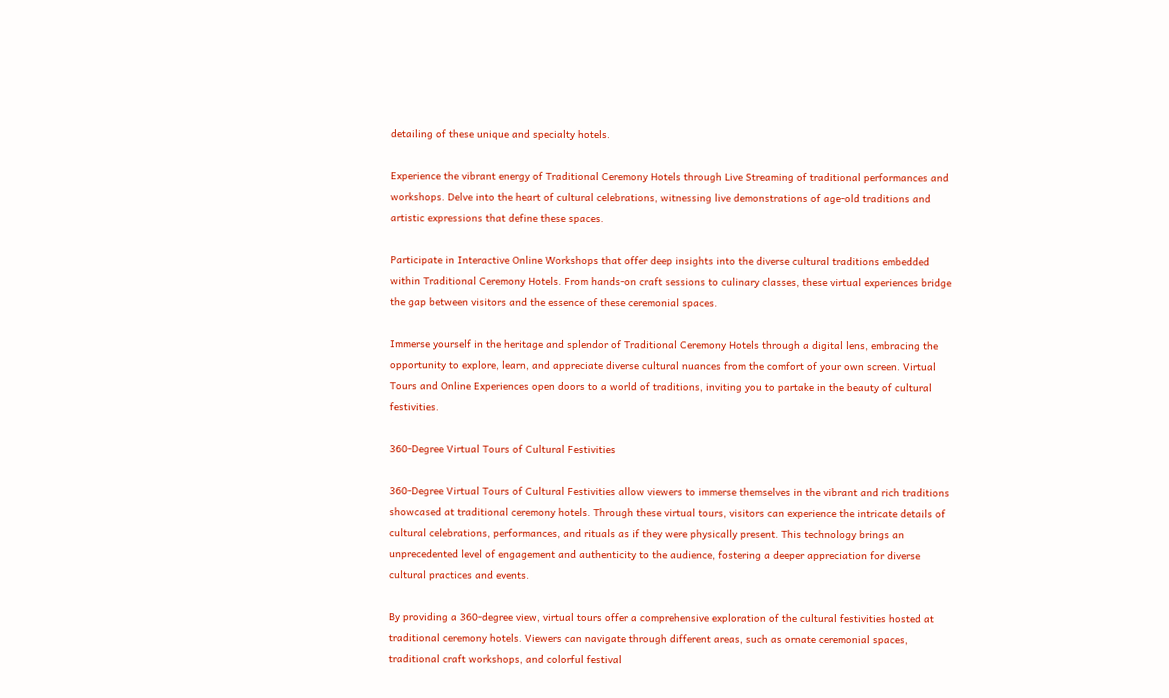detailing of these unique and specialty hotels.

Experience the vibrant energy of Traditional Ceremony Hotels through Live Streaming of traditional performances and workshops. Delve into the heart of cultural celebrations, witnessing live demonstrations of age-old traditions and artistic expressions that define these spaces.

Participate in Interactive Online Workshops that offer deep insights into the diverse cultural traditions embedded within Traditional Ceremony Hotels. From hands-on craft sessions to culinary classes, these virtual experiences bridge the gap between visitors and the essence of these ceremonial spaces.

Immerse yourself in the heritage and splendor of Traditional Ceremony Hotels through a digital lens, embracing the opportunity to explore, learn, and appreciate diverse cultural nuances from the comfort of your own screen. Virtual Tours and Online Experiences open doors to a world of traditions, inviting you to partake in the beauty of cultural festivities.

360-Degree Virtual Tours of Cultural Festivities

360-Degree Virtual Tours of Cultural Festivities allow viewers to immerse themselves in the vibrant and rich traditions showcased at traditional ceremony hotels. Through these virtual tours, visitors can experience the intricate details of cultural celebrations, performances, and rituals as if they were physically present. This technology brings an unprecedented level of engagement and authenticity to the audience, fostering a deeper appreciation for diverse cultural practices and events.

By providing a 360-degree view, virtual tours offer a comprehensive exploration of the cultural festivities hosted at traditional ceremony hotels. Viewers can navigate through different areas, such as ornate ceremonial spaces, traditional craft workshops, and colorful festival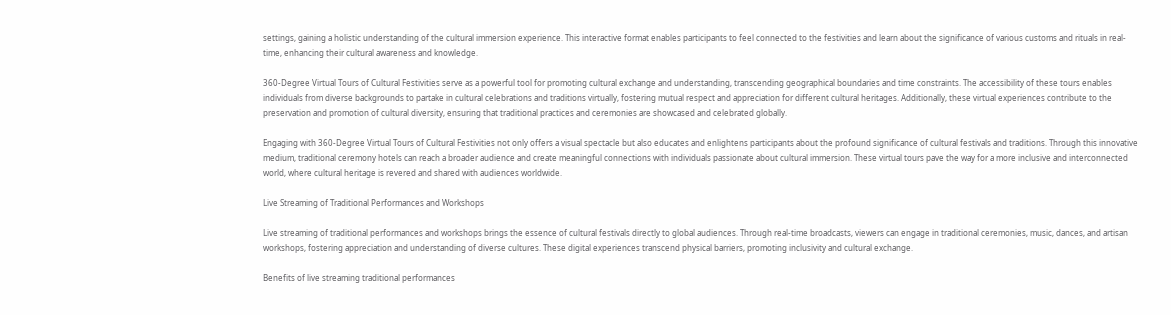settings, gaining a holistic understanding of the cultural immersion experience. This interactive format enables participants to feel connected to the festivities and learn about the significance of various customs and rituals in real-time, enhancing their cultural awareness and knowledge.

360-Degree Virtual Tours of Cultural Festivities serve as a powerful tool for promoting cultural exchange and understanding, transcending geographical boundaries and time constraints. The accessibility of these tours enables individuals from diverse backgrounds to partake in cultural celebrations and traditions virtually, fostering mutual respect and appreciation for different cultural heritages. Additionally, these virtual experiences contribute to the preservation and promotion of cultural diversity, ensuring that traditional practices and ceremonies are showcased and celebrated globally.

Engaging with 360-Degree Virtual Tours of Cultural Festivities not only offers a visual spectacle but also educates and enlightens participants about the profound significance of cultural festivals and traditions. Through this innovative medium, traditional ceremony hotels can reach a broader audience and create meaningful connections with individuals passionate about cultural immersion. These virtual tours pave the way for a more inclusive and interconnected world, where cultural heritage is revered and shared with audiences worldwide.

Live Streaming of Traditional Performances and Workshops

Live streaming of traditional performances and workshops brings the essence of cultural festivals directly to global audiences. Through real-time broadcasts, viewers can engage in traditional ceremonies, music, dances, and artisan workshops, fostering appreciation and understanding of diverse cultures. These digital experiences transcend physical barriers, promoting inclusivity and cultural exchange.

Benefits of live streaming traditional performances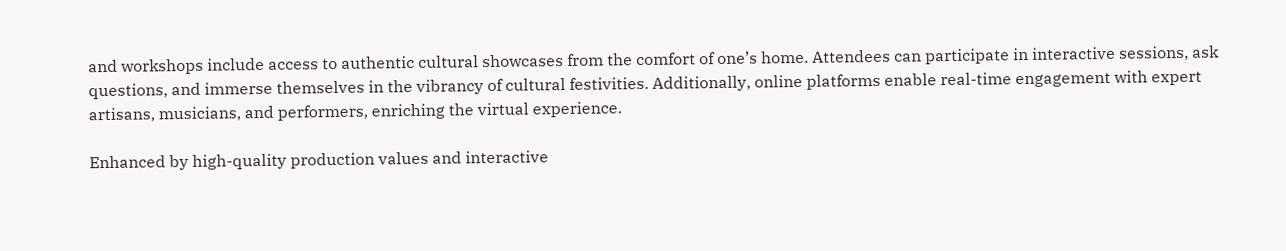and workshops include access to authentic cultural showcases from the comfort of one’s home. Attendees can participate in interactive sessions, ask questions, and immerse themselves in the vibrancy of cultural festivities. Additionally, online platforms enable real-time engagement with expert artisans, musicians, and performers, enriching the virtual experience.

Enhanced by high-quality production values and interactive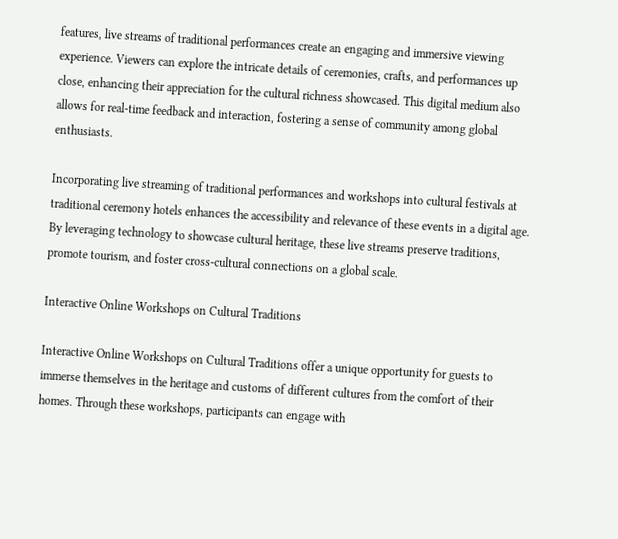features, live streams of traditional performances create an engaging and immersive viewing experience. Viewers can explore the intricate details of ceremonies, crafts, and performances up close, enhancing their appreciation for the cultural richness showcased. This digital medium also allows for real-time feedback and interaction, fostering a sense of community among global enthusiasts.

Incorporating live streaming of traditional performances and workshops into cultural festivals at traditional ceremony hotels enhances the accessibility and relevance of these events in a digital age. By leveraging technology to showcase cultural heritage, these live streams preserve traditions, promote tourism, and foster cross-cultural connections on a global scale.

Interactive Online Workshops on Cultural Traditions

Interactive Online Workshops on Cultural Traditions offer a unique opportunity for guests to immerse themselves in the heritage and customs of different cultures from the comfort of their homes. Through these workshops, participants can engage with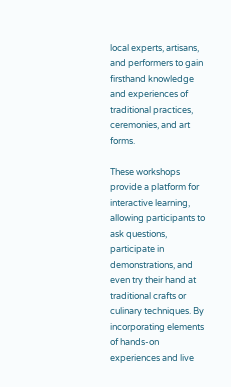local experts, artisans, and performers to gain firsthand knowledge and experiences of traditional practices, ceremonies, and art forms.

These workshops provide a platform for interactive learning, allowing participants to ask questions, participate in demonstrations, and even try their hand at traditional crafts or culinary techniques. By incorporating elements of hands-on experiences and live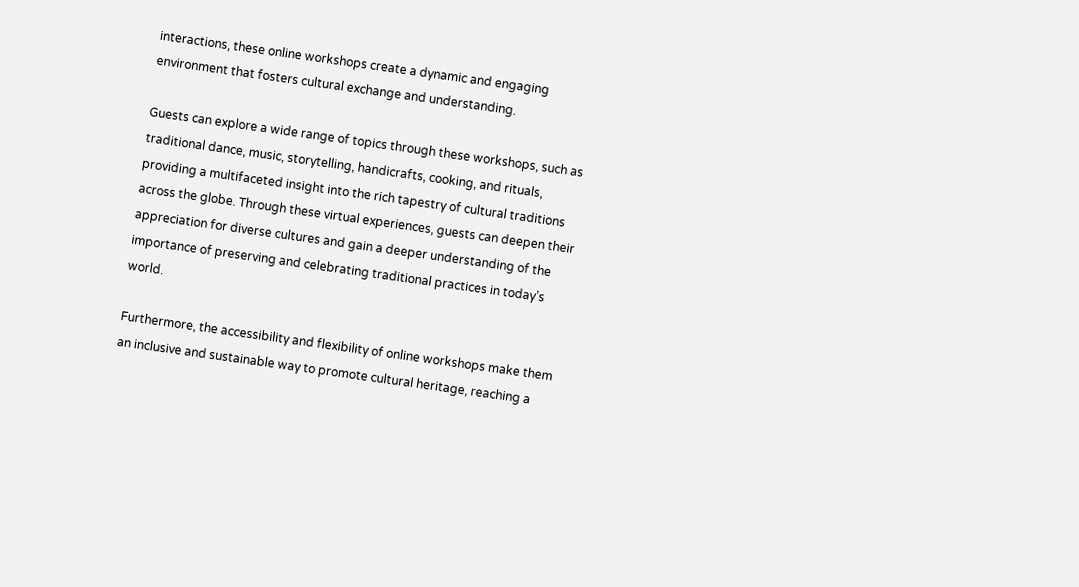interactions, these online workshops create a dynamic and engaging environment that fosters cultural exchange and understanding.

Guests can explore a wide range of topics through these workshops, such as traditional dance, music, storytelling, handicrafts, cooking, and rituals, providing a multifaceted insight into the rich tapestry of cultural traditions across the globe. Through these virtual experiences, guests can deepen their appreciation for diverse cultures and gain a deeper understanding of the importance of preserving and celebrating traditional practices in today’s world.

Furthermore, the accessibility and flexibility of online workshops make them an inclusive and sustainable way to promote cultural heritage, reaching a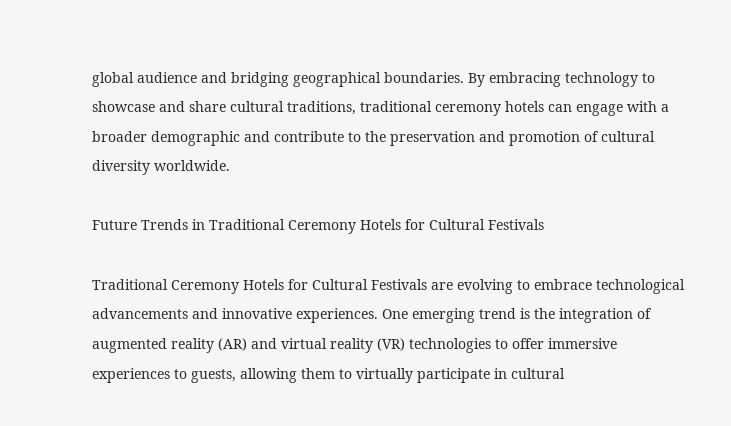global audience and bridging geographical boundaries. By embracing technology to showcase and share cultural traditions, traditional ceremony hotels can engage with a broader demographic and contribute to the preservation and promotion of cultural diversity worldwide.

Future Trends in Traditional Ceremony Hotels for Cultural Festivals

Traditional Ceremony Hotels for Cultural Festivals are evolving to embrace technological advancements and innovative experiences. One emerging trend is the integration of augmented reality (AR) and virtual reality (VR) technologies to offer immersive experiences to guests, allowing them to virtually participate in cultural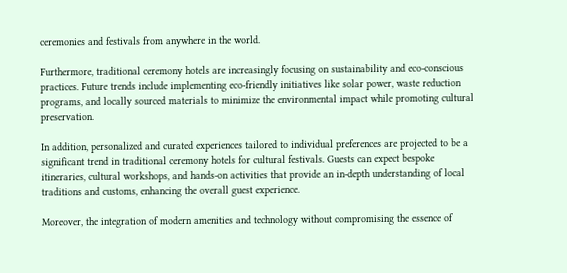ceremonies and festivals from anywhere in the world.

Furthermore, traditional ceremony hotels are increasingly focusing on sustainability and eco-conscious practices. Future trends include implementing eco-friendly initiatives like solar power, waste reduction programs, and locally sourced materials to minimize the environmental impact while promoting cultural preservation.

In addition, personalized and curated experiences tailored to individual preferences are projected to be a significant trend in traditional ceremony hotels for cultural festivals. Guests can expect bespoke itineraries, cultural workshops, and hands-on activities that provide an in-depth understanding of local traditions and customs, enhancing the overall guest experience.

Moreover, the integration of modern amenities and technology without compromising the essence of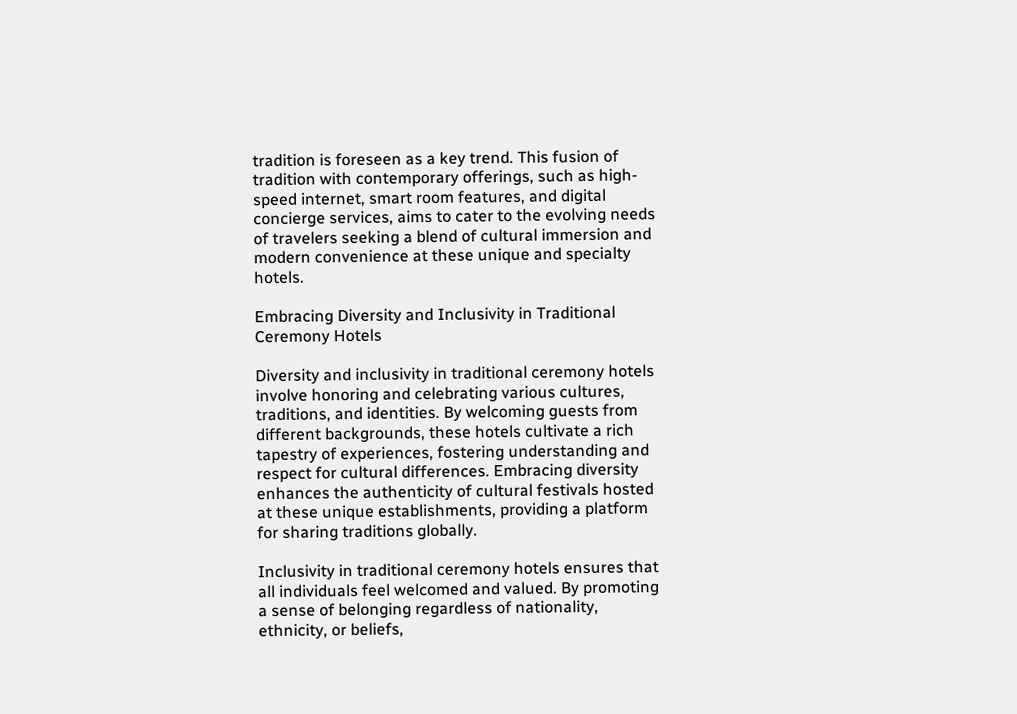tradition is foreseen as a key trend. This fusion of tradition with contemporary offerings, such as high-speed internet, smart room features, and digital concierge services, aims to cater to the evolving needs of travelers seeking a blend of cultural immersion and modern convenience at these unique and specialty hotels.

Embracing Diversity and Inclusivity in Traditional Ceremony Hotels

Diversity and inclusivity in traditional ceremony hotels involve honoring and celebrating various cultures, traditions, and identities. By welcoming guests from different backgrounds, these hotels cultivate a rich tapestry of experiences, fostering understanding and respect for cultural differences. Embracing diversity enhances the authenticity of cultural festivals hosted at these unique establishments, providing a platform for sharing traditions globally.

Inclusivity in traditional ceremony hotels ensures that all individuals feel welcomed and valued. By promoting a sense of belonging regardless of nationality, ethnicity, or beliefs,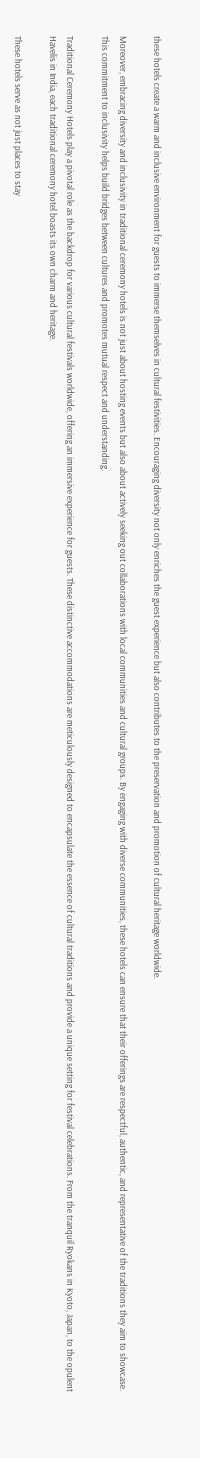these hotels create a warm and inclusive environment for guests to immerse themselves in cultural festivities. Encouraging diversity not only enriches the guest experience but also contributes to the preservation and promotion of cultural heritage worldwide.

Moreover, embracing diversity and inclusivity in traditional ceremony hotels is not just about hosting events but also about actively seeking out collaborations with local communities and cultural groups. By engaging with diverse communities, these hotels can ensure that their offerings are respectful, authentic, and representative of the traditions they aim to showcase. This commitment to inclusivity helps build bridges between cultures and promotes mutual respect and understanding.

Traditional Ceremony Hotels play a pivotal role as the backdrop for various cultural festivals worldwide, offering an immersive experience for guests. These distinctive accommodations are meticulously designed to encapsulate the essence of cultural traditions and provide a unique setting for festival celebrations. From the tranquil Ryokans in Kyoto, Japan, to the opulent Havelis in India, each traditional ceremony hotel boasts its own charm and heritage.

These hotels serve as not just places to stay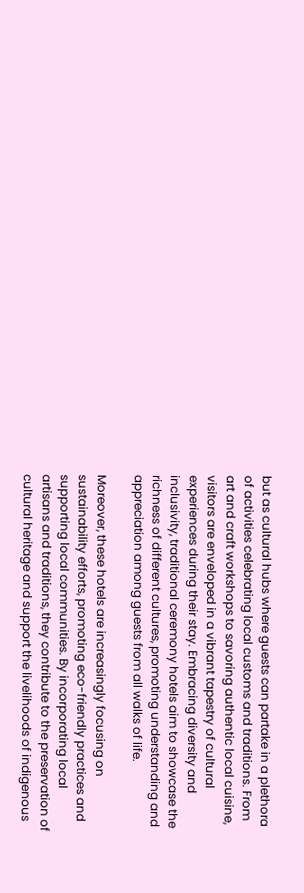but as cultural hubs where guests can partake in a plethora of activities celebrating local customs and traditions. From art and craft workshops to savoring authentic local cuisine, visitors are enveloped in a vibrant tapestry of cultural experiences during their stay. Embracing diversity and inclusivity, traditional ceremony hotels aim to showcase the richness of different cultures, promoting understanding and appreciation among guests from all walks of life.

Moreover, these hotels are increasingly focusing on sustainability efforts, promoting eco-friendly practices and supporting local communities. By incorporating local artisans and traditions, they contribute to the preservation of cultural heritage and support the livelihoods of indigenous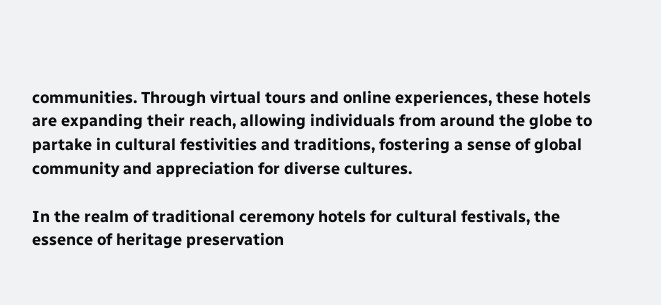communities. Through virtual tours and online experiences, these hotels are expanding their reach, allowing individuals from around the globe to partake in cultural festivities and traditions, fostering a sense of global community and appreciation for diverse cultures.

In the realm of traditional ceremony hotels for cultural festivals, the essence of heritage preservation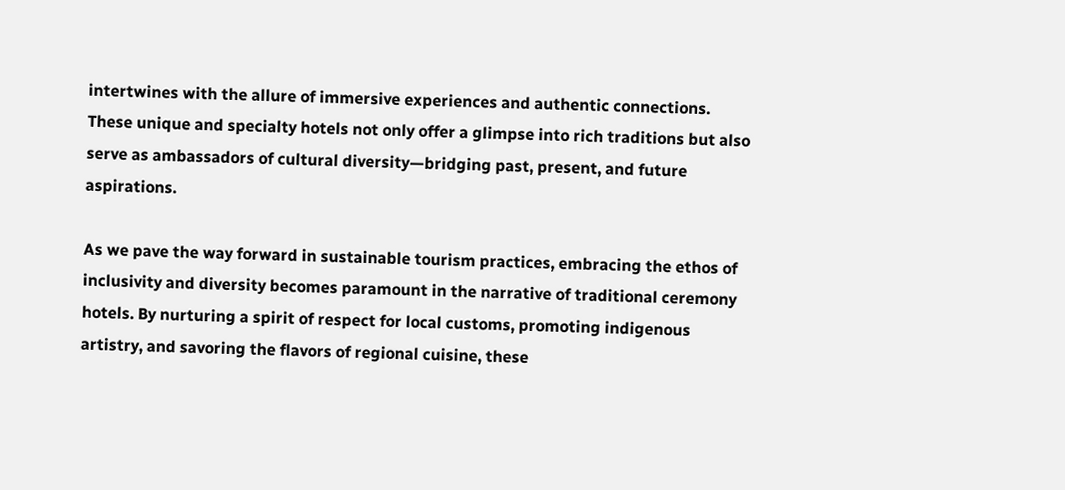intertwines with the allure of immersive experiences and authentic connections. These unique and specialty hotels not only offer a glimpse into rich traditions but also serve as ambassadors of cultural diversity—bridging past, present, and future aspirations.

As we pave the way forward in sustainable tourism practices, embracing the ethos of inclusivity and diversity becomes paramount in the narrative of traditional ceremony hotels. By nurturing a spirit of respect for local customs, promoting indigenous artistry, and savoring the flavors of regional cuisine, these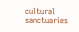cultural sanctuaries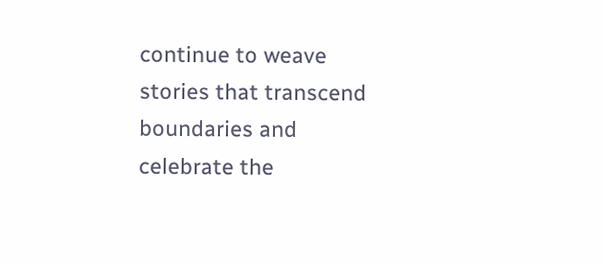continue to weave stories that transcend boundaries and celebrate the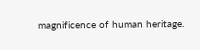magnificence of human heritage.